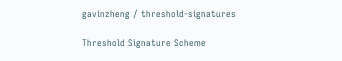gavinzheng / threshold-signatures

Threshold Signature Scheme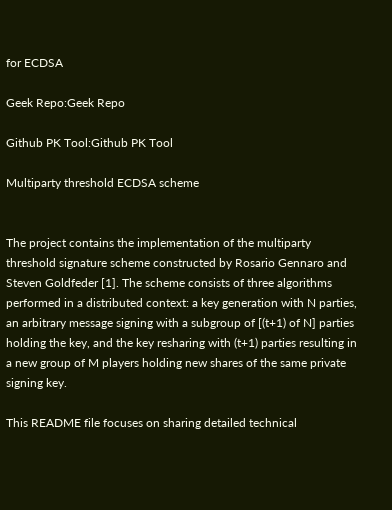for ECDSA

Geek Repo:Geek Repo

Github PK Tool:Github PK Tool

Multiparty threshold ECDSA scheme


The project contains the implementation of the multiparty threshold signature scheme constructed by Rosario Gennaro and Steven Goldfeder [1]. The scheme consists of three algorithms performed in a distributed context: a key generation with N parties, an arbitrary message signing with a subgroup of [(t+1) of N] parties holding the key, and the key resharing with (t+1) parties resulting in a new group of M players holding new shares of the same private signing key.

This README file focuses on sharing detailed technical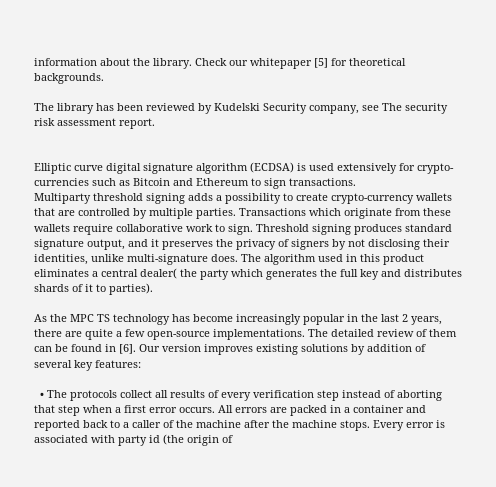information about the library. Check our whitepaper [5] for theoretical backgrounds.

The library has been reviewed by Kudelski Security company, see The security risk assessment report.


Elliptic curve digital signature algorithm (ECDSA) is used extensively for crypto-currencies such as Bitcoin and Ethereum to sign transactions.
Multiparty threshold signing adds a possibility to create crypto-currency wallets that are controlled by multiple parties. Transactions which originate from these wallets require collaborative work to sign. Threshold signing produces standard signature output, and it preserves the privacy of signers by not disclosing their identities, unlike multi-signature does. The algorithm used in this product eliminates a central dealer( the party which generates the full key and distributes shards of it to parties).

As the MPC TS technology has become increasingly popular in the last 2 years, there are quite a few open-source implementations. The detailed review of them can be found in [6]. Our version improves existing solutions by addition of several key features:

  • The protocols collect all results of every verification step instead of aborting that step when a first error occurs. All errors are packed in a container and reported back to a caller of the machine after the machine stops. Every error is associated with party id (the origin of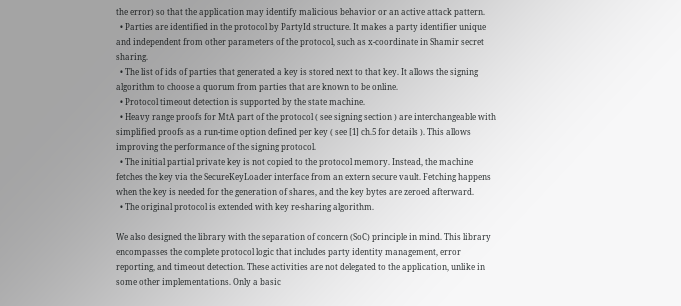the error) so that the application may identify malicious behavior or an active attack pattern.
  • Parties are identified in the protocol by PartyId structure. It makes a party identifier unique and independent from other parameters of the protocol, such as x-coordinate in Shamir secret sharing.
  • The list of ids of parties that generated a key is stored next to that key. It allows the signing algorithm to choose a quorum from parties that are known to be online.
  • Protocol timeout detection is supported by the state machine.
  • Heavy range proofs for MtA part of the protocol ( see signing section ) are interchangeable with simplified proofs as a run-time option defined per key ( see [1] ch.5 for details ). This allows improving the performance of the signing protocol.
  • The initial partial private key is not copied to the protocol memory. Instead, the machine fetches the key via the SecureKeyLoader interface from an extern secure vault. Fetching happens when the key is needed for the generation of shares, and the key bytes are zeroed afterward.
  • The original protocol is extended with key re-sharing algorithm.

We also designed the library with the separation of concern (SoC) principle in mind. This library encompasses the complete protocol logic that includes party identity management, error reporting, and timeout detection. These activities are not delegated to the application, unlike in some other implementations. Only a basic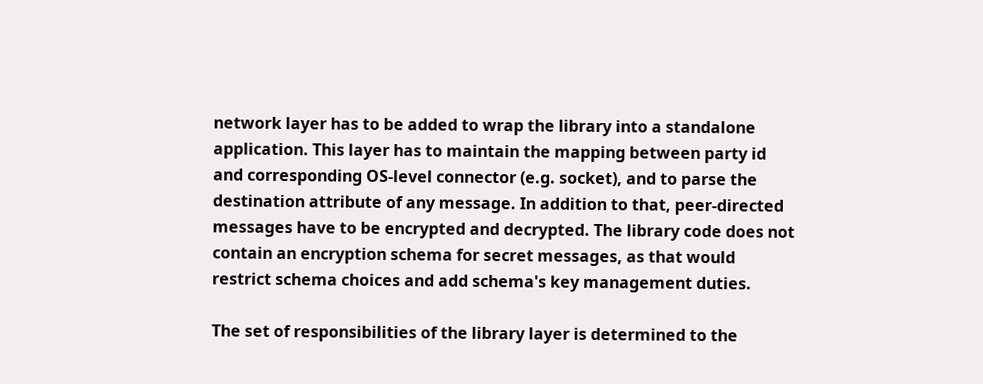network layer has to be added to wrap the library into a standalone application. This layer has to maintain the mapping between party id and corresponding OS-level connector (e.g. socket), and to parse the destination attribute of any message. In addition to that, peer-directed messages have to be encrypted and decrypted. The library code does not contain an encryption schema for secret messages, as that would restrict schema choices and add schema's key management duties.

The set of responsibilities of the library layer is determined to the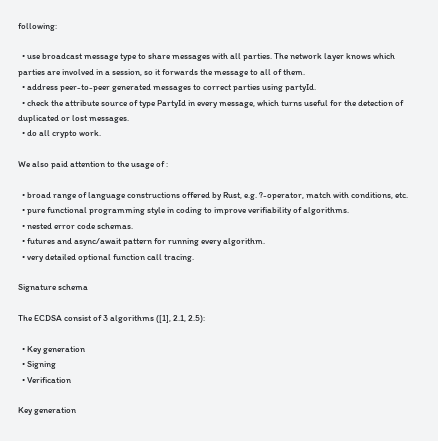following:

  • use broadcast message type to share messages with all parties. The network layer knows which parties are involved in a session, so it forwards the message to all of them.
  • address peer-to-peer generated messages to correct parties using partyId.
  • check the attribute source of type PartyId in every message, which turns useful for the detection of duplicated or lost messages.
  • do all crypto work.

We also paid attention to the usage of :

  • broad range of language constructions offered by Rust, e.g. ?-operator, match with conditions, etc.
  • pure functional programming style in coding to improve verifiability of algorithms.
  • nested error code schemas.
  • futures and async/await pattern for running every algorithm.
  • very detailed optional function call tracing.

Signature schema

The ECDSA consist of 3 algorithms ([1], 2.1, 2.5):

  • Key generation
  • Signing
  • Verification

Key generation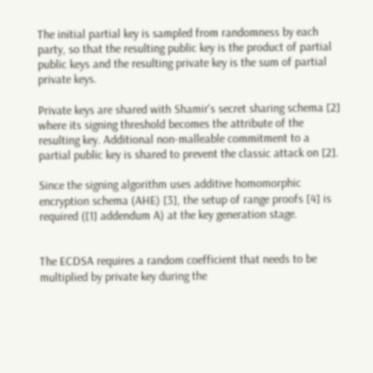The initial partial key is sampled from randomness by each party, so that the resulting public key is the product of partial public keys and the resulting private key is the sum of partial private keys.

Private keys are shared with Shamir's secret sharing schema [2] where its signing threshold becomes the attribute of the resulting key. Additional non-malleable commitment to a partial public key is shared to prevent the classic attack on [2].

Since the signing algorithm uses additive homomorphic encryption schema (AHE) [3], the setup of range proofs [4] is required ([1] addendum A) at the key generation stage.


The ECDSA requires a random coefficient that needs to be multiplied by private key during the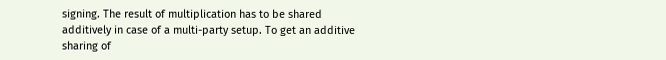signing. The result of multiplication has to be shared additively in case of a multi-party setup. To get an additive sharing of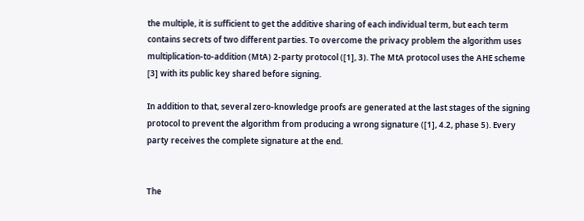the multiple, it is sufficient to get the additive sharing of each individual term, but each term contains secrets of two different parties. To overcome the privacy problem the algorithm uses multiplication-to-addition (MtA) 2-party protocol ([1], 3). The MtA protocol uses the AHE scheme [3] with its public key shared before signing.

In addition to that, several zero-knowledge proofs are generated at the last stages of the signing protocol to prevent the algorithm from producing a wrong signature ([1], 4.2, phase 5). Every party receives the complete signature at the end.


The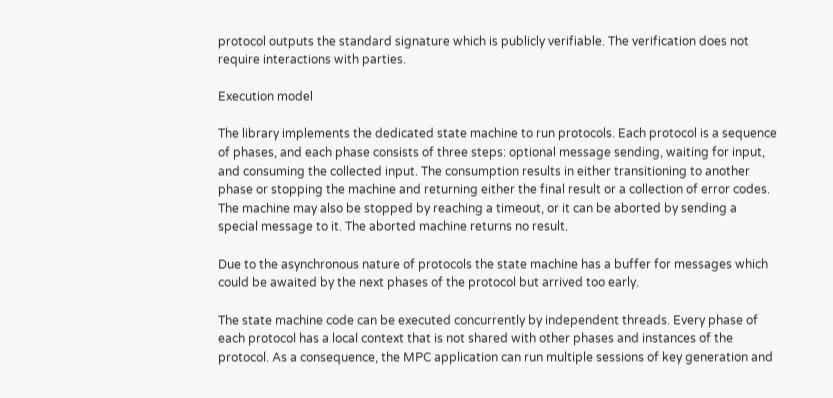protocol outputs the standard signature which is publicly verifiable. The verification does not require interactions with parties.

Execution model

The library implements the dedicated state machine to run protocols. Each protocol is a sequence of phases, and each phase consists of three steps: optional message sending, waiting for input, and consuming the collected input. The consumption results in either transitioning to another phase or stopping the machine and returning either the final result or a collection of error codes. The machine may also be stopped by reaching a timeout, or it can be aborted by sending a special message to it. The aborted machine returns no result.

Due to the asynchronous nature of protocols the state machine has a buffer for messages which could be awaited by the next phases of the protocol but arrived too early.

The state machine code can be executed concurrently by independent threads. Every phase of each protocol has a local context that is not shared with other phases and instances of the protocol. As a consequence, the MPC application can run multiple sessions of key generation and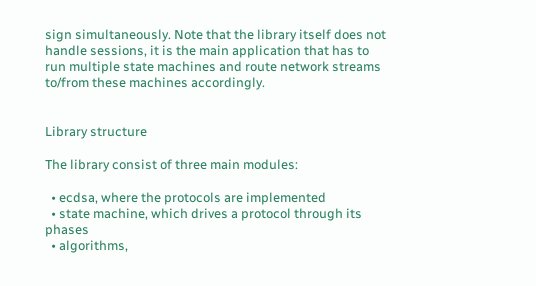sign simultaneously. Note that the library itself does not handle sessions, it is the main application that has to run multiple state machines and route network streams to/from these machines accordingly.


Library structure

The library consist of three main modules:

  • ecdsa, where the protocols are implemented
  • state machine, which drives a protocol through its phases
  • algorithms,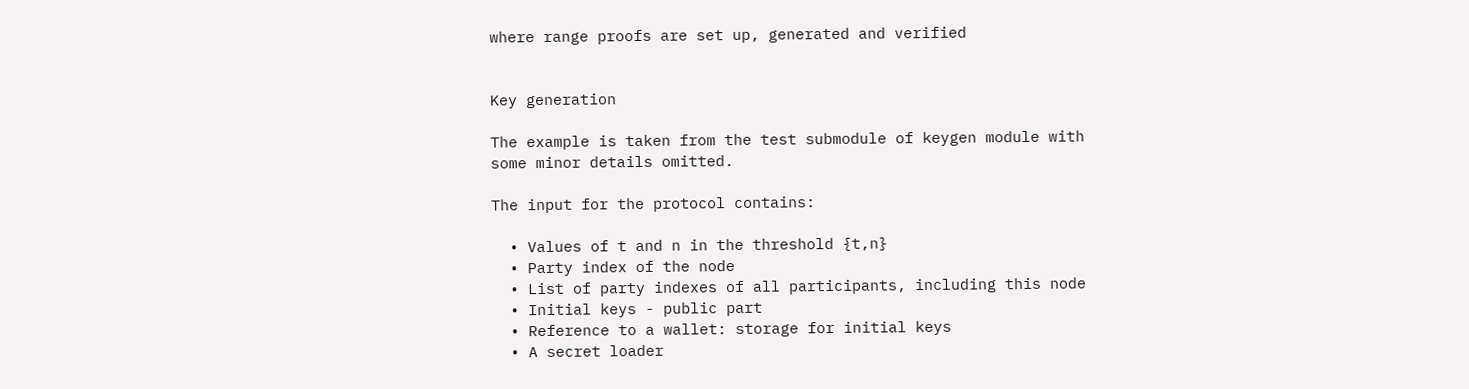where range proofs are set up, generated and verified


Key generation

The example is taken from the test submodule of keygen module with some minor details omitted.

The input for the protocol contains:

  • Values of t and n in the threshold {t,n}
  • Party index of the node
  • List of party indexes of all participants, including this node
  • Initial keys - public part
  • Reference to a wallet: storage for initial keys
  • A secret loader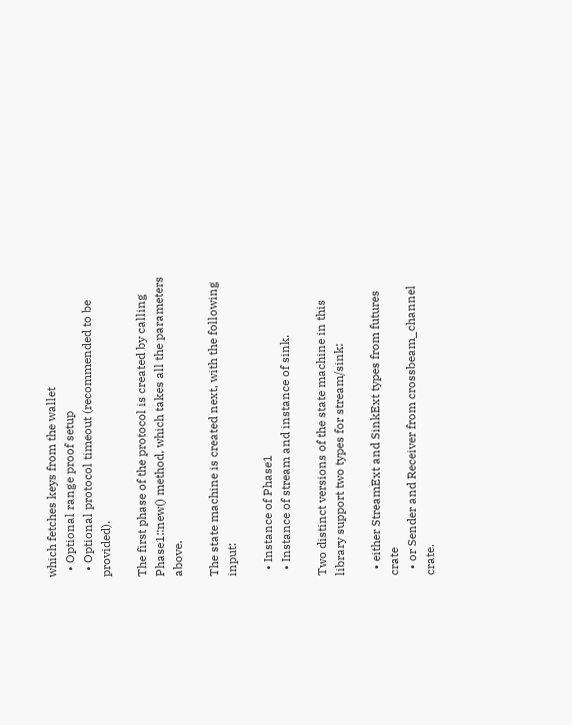which fetches keys from the wallet
  • Optional range proof setup
  • Optional protocol timeout (recommended to be provided).

The first phase of the protocol is created by calling Phase1::new() method, which takes all the parameters above.

The state machine is created next, with the following input:

  • Instance of Phase1
  • Instance of stream and instance of sink.

Two distinct versions of the state machine in this library support two types for stream/sink:

  • either StreamExt and SinkExt types from futures crate
  • or Sender and Receiver from crossbeam_channel crate.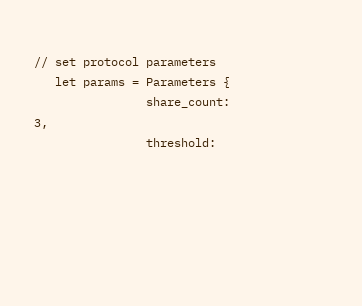// set protocol parameters
   let params = Parameters {
                share_count: 3,
                threshold: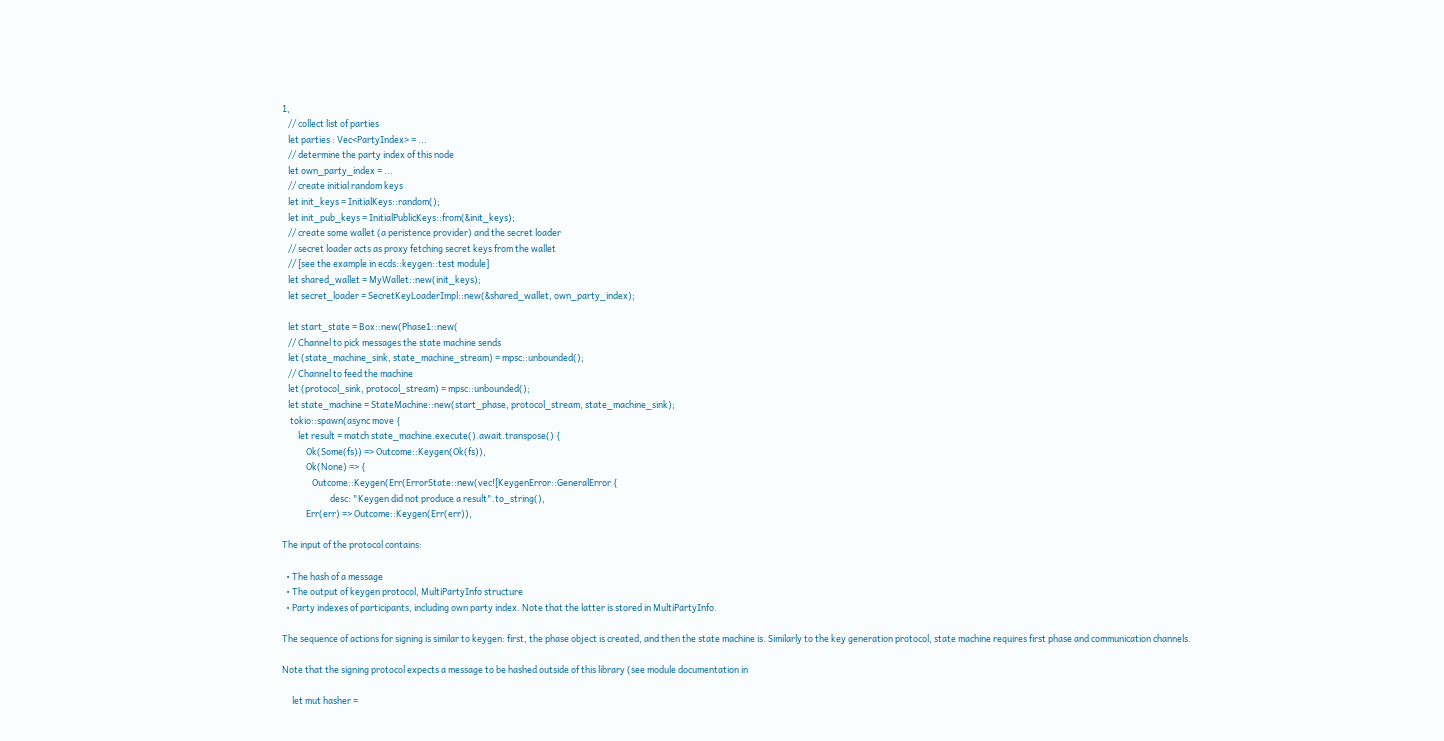1,
   // collect list of parties
   let parties : Vec<PartyIndex> = ...
   // determine the party index of this node
   let own_party_index = ...
   // create initial random keys
   let init_keys = InitialKeys::random();
   let init_pub_keys = InitialPublicKeys::from(&init_keys);
   // create some wallet (a peristence provider) and the secret loader
   // secret loader acts as proxy fetching secret keys from the wallet
   // [see the example in ecds::keygen::test module]
   let shared_wallet = MyWallet::new(init_keys);
   let secret_loader = SecretKeyLoaderImpl::new(&shared_wallet, own_party_index);

   let start_state = Box::new(Phase1::new(
   // Channel to pick messages the state machine sends
   let (state_machine_sink, state_machine_stream) = mpsc::unbounded();
   // Channel to feed the machine
   let (protocol_sink, protocol_stream) = mpsc::unbounded();
   let state_machine = StateMachine::new(start_phase, protocol_stream, state_machine_sink);
    tokio::spawn(async move {
        let result = match state_machine.execute().await.transpose() {
            Ok(Some(fs)) => Outcome::Keygen(Ok(fs)),
            Ok(None) => {
               Outcome::Keygen(Err(ErrorState::new(vec![KeygenError::GeneralError {
                        desc: "Keygen did not produce a result".to_string(),
            Err(err) => Outcome::Keygen(Err(err)),

The input of the protocol contains:

  • The hash of a message
  • The output of keygen protocol, MultiPartyInfo structure
  • Party indexes of participants, including own party index. Note that the latter is stored in MultiPartyInfo.

The sequence of actions for signing is similar to keygen: first, the phase object is created, and then the state machine is. Similarly to the key generation protocol, state machine requires first phase and communication channels.

Note that the signing protocol expects a message to be hashed outside of this library (see module documentation in

     let mut hasher =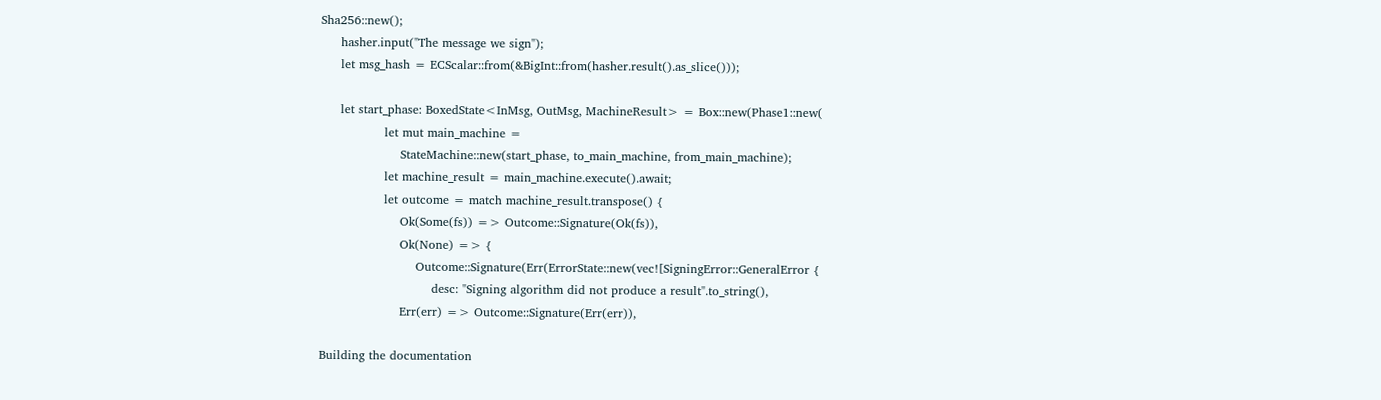Sha256::new();
     hasher.input("The message we sign");
     let msg_hash = ECScalar::from(&BigInt::from(hasher.result().as_slice()));

     let start_phase: BoxedState<InMsg, OutMsg, MachineResult> = Box::new(Phase1::new(
                let mut main_machine =
                    StateMachine::new(start_phase, to_main_machine, from_main_machine);
                let machine_result = main_machine.execute().await;
                let outcome = match machine_result.transpose() {
                    Ok(Some(fs)) => Outcome::Signature(Ok(fs)),
                    Ok(None) => {
                        Outcome::Signature(Err(ErrorState::new(vec![SigningError::GeneralError {
                            desc: "Signing algorithm did not produce a result".to_string(),
                    Err(err) => Outcome::Signature(Err(err)),

Building the documentation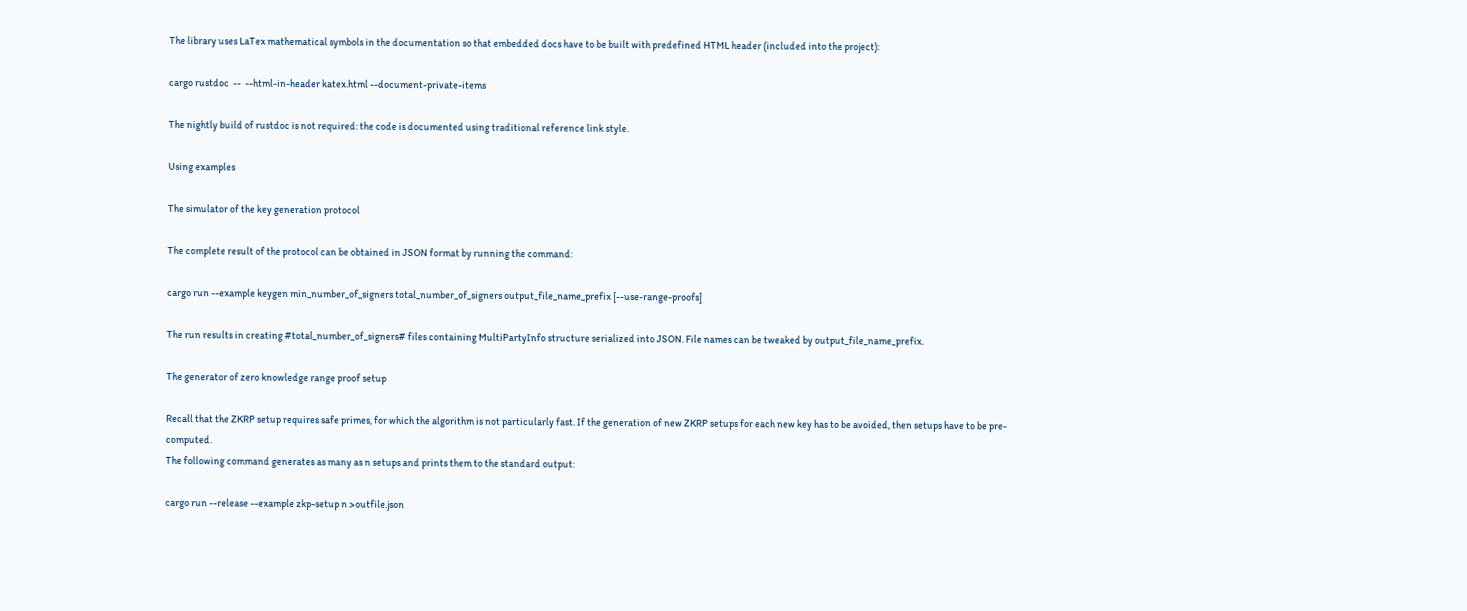The library uses LaTex mathematical symbols in the documentation so that embedded docs have to be built with predefined HTML header (included into the project):

cargo rustdoc  --  --html-in-header katex.html --document-private-items

The nightly build of rustdoc is not required: the code is documented using traditional reference link style.

Using examples

The simulator of the key generation protocol

The complete result of the protocol can be obtained in JSON format by running the command:

cargo run --example keygen min_number_of_signers total_number_of_signers output_file_name_prefix [--use-range-proofs]

The run results in creating #total_number_of_signers# files containing MultiPartyInfo structure serialized into JSON. File names can be tweaked by output_file_name_prefix.

The generator of zero knowledge range proof setup

Recall that the ZKRP setup requires safe primes, for which the algorithm is not particularly fast. If the generation of new ZKRP setups for each new key has to be avoided, then setups have to be pre-computed.
The following command generates as many as n setups and prints them to the standard output:

cargo run --release --example zkp-setup n >outfile.json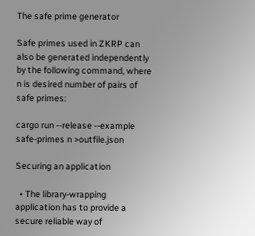The safe prime generator

Safe primes used in ZKRP can also be generated independently by the following command, where n is desired number of pairs of safe primes:

cargo run --release --example safe-primes n >outfile.json

Securing an application

  • The library-wrapping application has to provide a secure reliable way of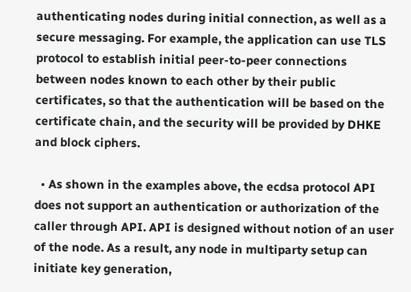authenticating nodes during initial connection, as well as a secure messaging. For example, the application can use TLS protocol to establish initial peer-to-peer connections between nodes known to each other by their public certificates, so that the authentication will be based on the certificate chain, and the security will be provided by DHKE and block ciphers.

  • As shown in the examples above, the ecdsa protocol API does not support an authentication or authorization of the caller through API. API is designed without notion of an user of the node. As a result, any node in multiparty setup can initiate key generation,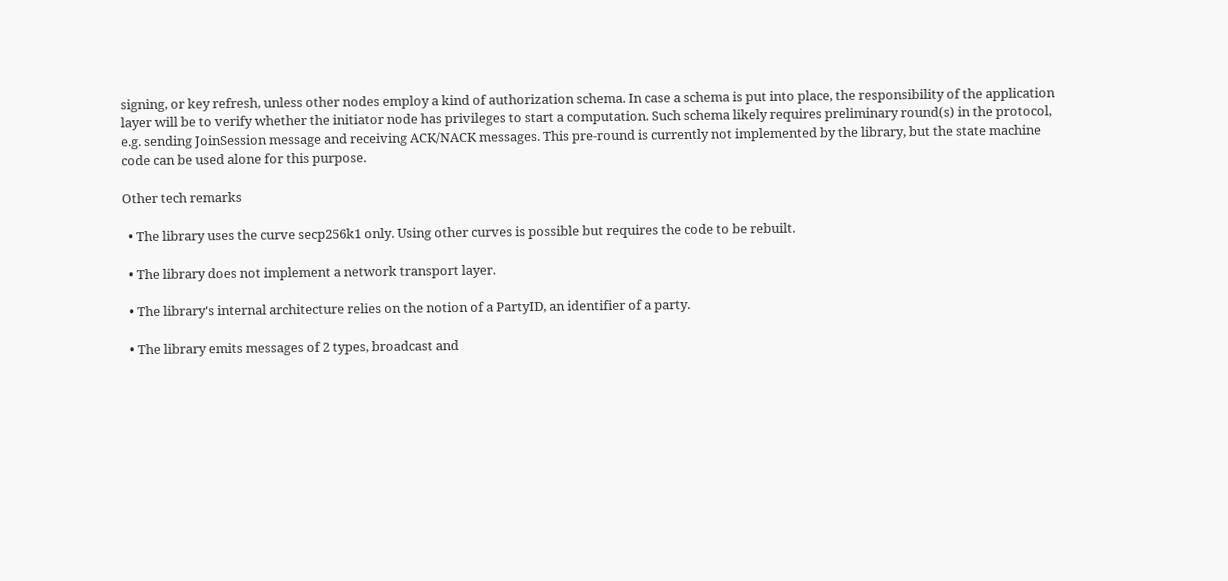signing, or key refresh, unless other nodes employ a kind of authorization schema. In case a schema is put into place, the responsibility of the application layer will be to verify whether the initiator node has privileges to start a computation. Such schema likely requires preliminary round(s) in the protocol, e.g. sending JoinSession message and receiving ACK/NACK messages. This pre-round is currently not implemented by the library, but the state machine code can be used alone for this purpose.

Other tech remarks

  • The library uses the curve secp256k1 only. Using other curves is possible but requires the code to be rebuilt.

  • The library does not implement a network transport layer.

  • The library's internal architecture relies on the notion of a PartyID, an identifier of a party.

  • The library emits messages of 2 types, broadcast and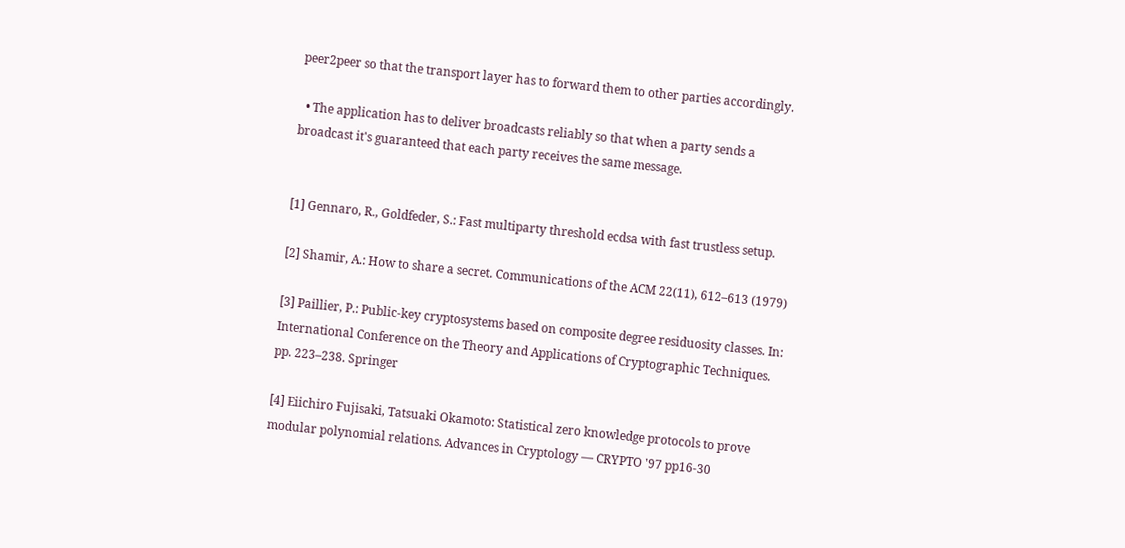peer2peer so that the transport layer has to forward them to other parties accordingly.

  • The application has to deliver broadcasts reliably so that when a party sends a broadcast it's guaranteed that each party receives the same message.


[1] Gennaro, R., Goldfeder, S.: Fast multiparty threshold ecdsa with fast trustless setup.

[2] Shamir, A.: How to share a secret. Communications of the ACM 22(11), 612–613 (1979)

[3] Paillier, P.: Public-key cryptosystems based on composite degree residuosity classes. In: International Conference on the Theory and Applications of Cryptographic Techniques. pp. 223–238. Springer

[4] Eiichiro Fujisaki, Tatsuaki Okamoto: Statistical zero knowledge protocols to prove modular polynomial relations. Advances in Cryptology — CRYPTO '97 pp16-30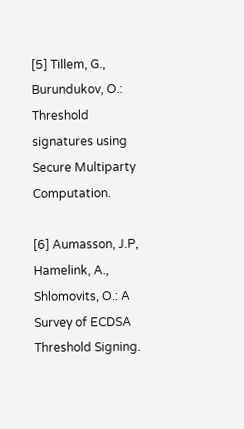[5] Tillem, G., Burundukov, O.: Threshold signatures using Secure Multiparty Computation.

[6] Aumasson, J.P, Hamelink, A., Shlomovits, O.: A Survey of ECDSA Threshold Signing.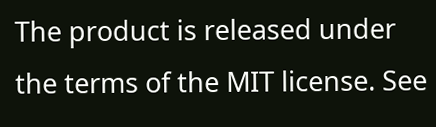The product is released under the terms of the MIT license. See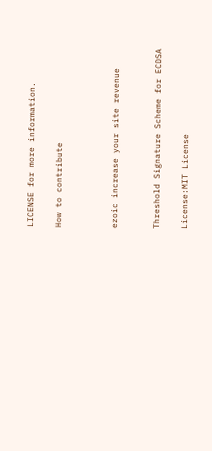LICENSE for more information.

How to contribute



ezoic increase your site revenue


Threshold Signature Scheme for ECDSA

License:MIT License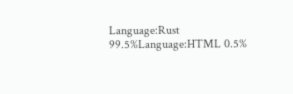Language:Rust 99.5%Language:HTML 0.5%